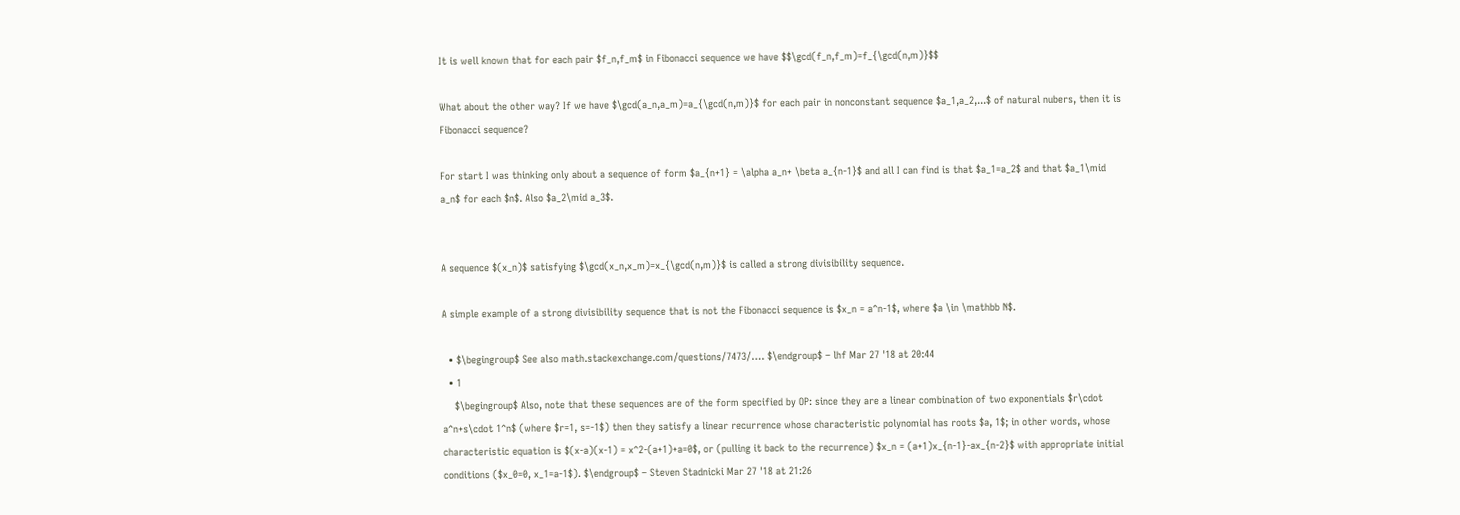It is well known that for each pair $f_n,f_m$ in Fibonacci sequence we have $$\gcd(f_n,f_m)=f_{\gcd(n,m)}$$

What about the other way? If we have $\gcd(a_n,a_m)=a_{\gcd(n,m)}$ for each pair in nonconstant sequence $a_1,a_2,...$ of natural nubers, then it is Fibonacci sequence?

For start I was thinking only about a sequence of form $a_{n+1} = \alpha a_n+ \beta a_{n-1}$ and all I can find is that $a_1=a_2$ and that $a_1\mid a_n$ for each $n$. Also $a_2\mid a_3$.


A sequence $(x_n)$ satisfying $\gcd(x_n,x_m)=x_{\gcd(n,m)}$ is called a strong divisibility sequence.

A simple example of a strong divisibility sequence that is not the Fibonacci sequence is $x_n = a^n-1$, where $a \in \mathbb N$.

  • $\begingroup$ See also math.stackexchange.com/questions/7473/…. $\endgroup$ – lhf Mar 27 '18 at 20:44
  • 1
    $\begingroup$ Also, note that these sequences are of the form specified by OP: since they are a linear combination of two exponentials $r\cdot a^n+s\cdot 1^n$ (where $r=1, s=-1$) then they satisfy a linear recurrence whose characteristic polynomial has roots $a, 1$; in other words, whose characteristic equation is $(x-a)(x-1) = x^2-(a+1)+a=0$, or (pulling it back to the recurrence) $x_n = (a+1)x_{n-1}-ax_{n-2}$ with appropriate initial conditions ($x_0=0, x_1=a-1$). $\endgroup$ – Steven Stadnicki Mar 27 '18 at 21:26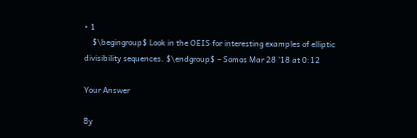• 1
    $\begingroup$ Look in the OEIS for interesting examples of elliptic divisibility sequences. $\endgroup$ – Somos Mar 28 '18 at 0:12

Your Answer

By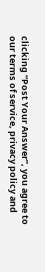clicking “Post Your Answer”, you agree to our terms of service, privacy policy and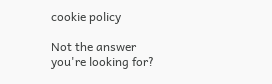cookie policy

Not the answer you're looking for?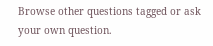Browse other questions tagged or ask your own question.